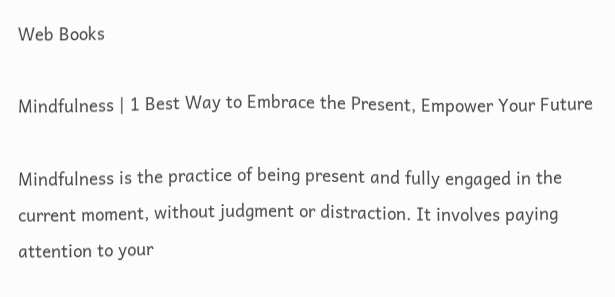Web Books

Mindfulness | 1 Best Way to Embrace the Present, Empower Your Future

Mindfulness is the practice of being present and fully engaged in the current moment, without judgment or distraction. It involves paying attention to your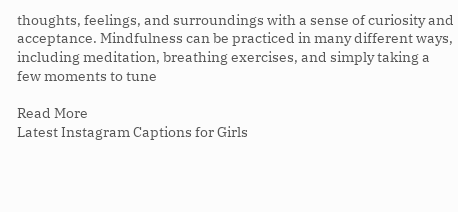thoughts, feelings, and surroundings with a sense of curiosity and acceptance. Mindfulness can be practiced in many different ways, including meditation, breathing exercises, and simply taking a few moments to tune

Read More
Latest Instagram Captions for Girls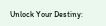Unlock Your Destiny: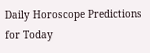Daily Horoscope Predictions for Today